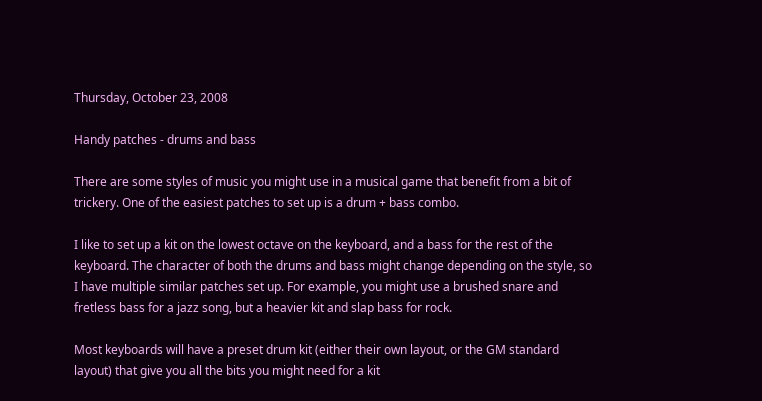Thursday, October 23, 2008

Handy patches - drums and bass

There are some styles of music you might use in a musical game that benefit from a bit of trickery. One of the easiest patches to set up is a drum + bass combo.

I like to set up a kit on the lowest octave on the keyboard, and a bass for the rest of the keyboard. The character of both the drums and bass might change depending on the style, so I have multiple similar patches set up. For example, you might use a brushed snare and fretless bass for a jazz song, but a heavier kit and slap bass for rock.

Most keyboards will have a preset drum kit (either their own layout, or the GM standard layout) that give you all the bits you might need for a kit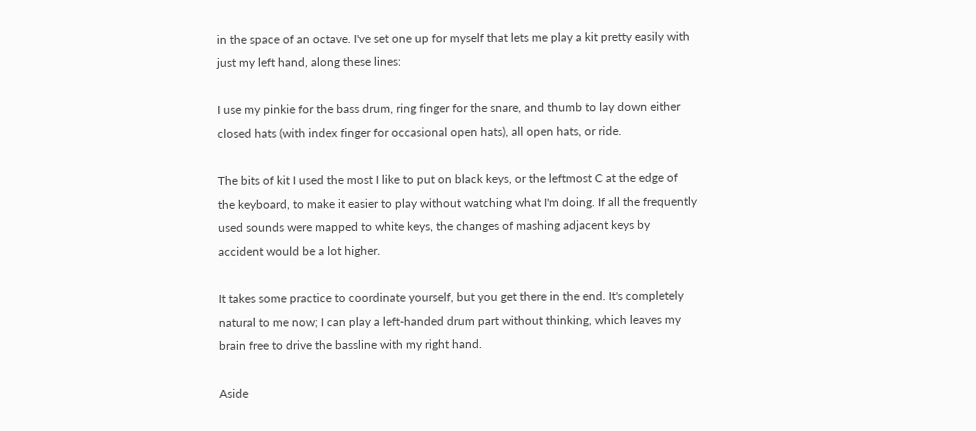in the space of an octave. I've set one up for myself that lets me play a kit pretty easily with just my left hand, along these lines:

I use my pinkie for the bass drum, ring finger for the snare, and thumb to lay down either closed hats (with index finger for occasional open hats), all open hats, or ride.

The bits of kit I used the most I like to put on black keys, or the leftmost C at the edge of the keyboard, to make it easier to play without watching what I'm doing. If all the frequently used sounds were mapped to white keys, the changes of mashing adjacent keys by accident would be a lot higher.

It takes some practice to coordinate yourself, but you get there in the end. It's completely natural to me now; I can play a left-handed drum part without thinking, which leaves my brain free to drive the bassline with my right hand.

Aside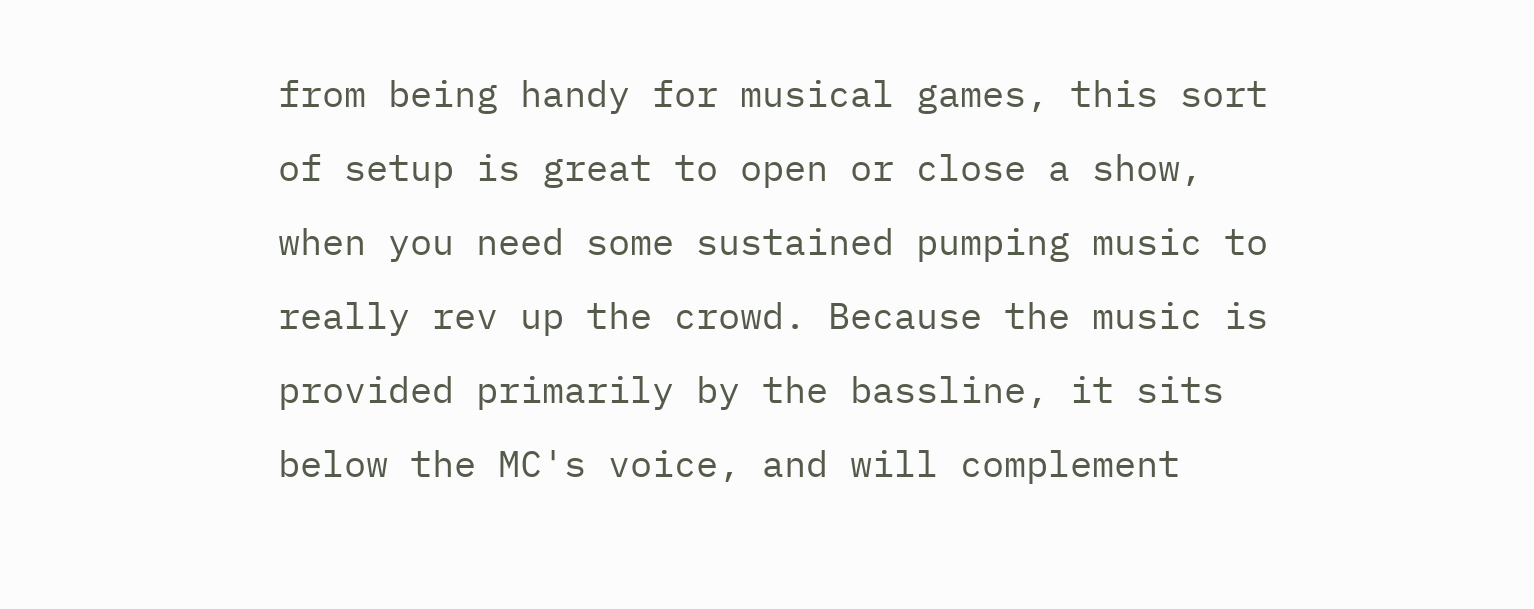from being handy for musical games, this sort of setup is great to open or close a show, when you need some sustained pumping music to really rev up the crowd. Because the music is provided primarily by the bassline, it sits below the MC's voice, and will complement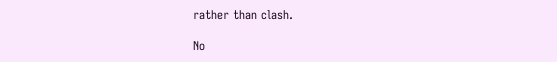rather than clash.

No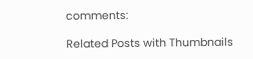comments:

Related Posts with Thumbnails